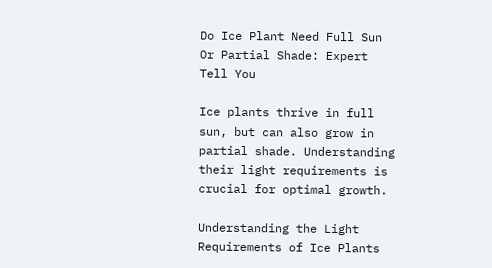Do Ice Plant Need Full Sun Or Partial Shade: Expert Tell You

Ice plants thrive in full sun, but can also grow in partial shade. Understanding their light requirements is crucial for optimal growth.

Understanding the Light Requirements of Ice Plants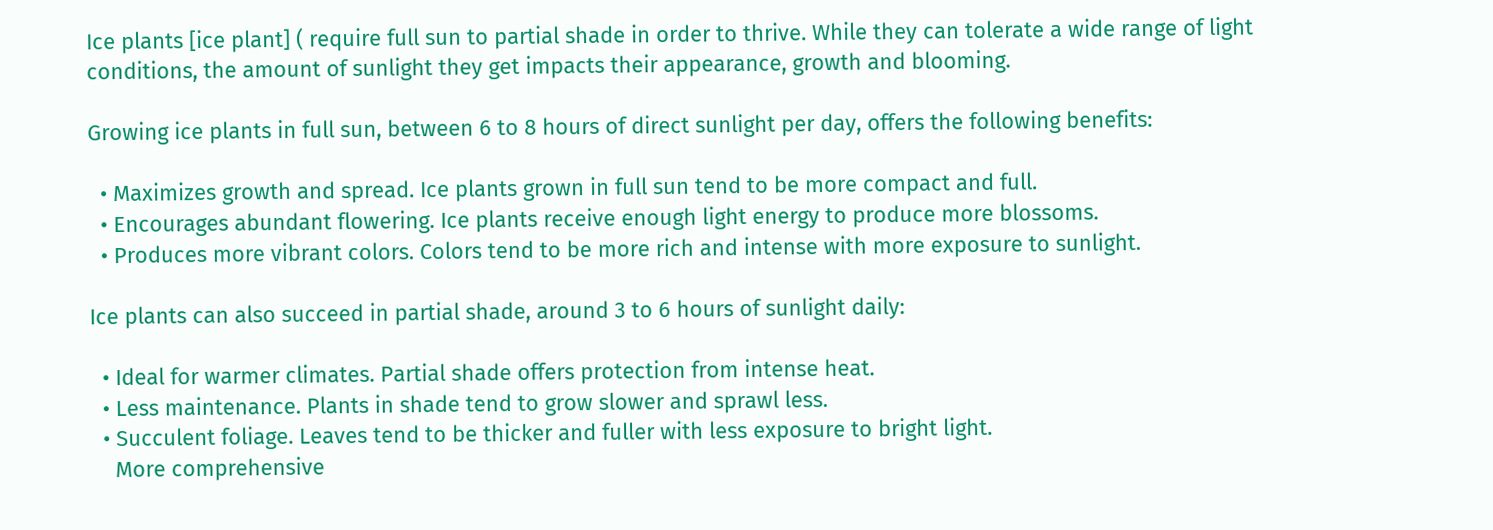Ice plants [ice plant] ( require full sun to partial shade in order to thrive. While they can tolerate a wide range of light conditions, the amount of sunlight they get impacts their appearance, growth and blooming.

Growing ice plants in full sun, between 6 to 8 hours of direct sunlight per day, offers the following benefits:

  • Maximizes growth and spread. Ice plants grown in full sun tend to be more compact and full.
  • Encourages abundant flowering. Ice plants receive enough light energy to produce more blossoms.
  • Produces more vibrant colors. Colors tend to be more rich and intense with more exposure to sunlight.

Ice plants can also succeed in partial shade, around 3 to 6 hours of sunlight daily:

  • Ideal for warmer climates. Partial shade offers protection from intense heat.
  • Less maintenance. Plants in shade tend to grow slower and sprawl less.
  • Succulent foliage. Leaves tend to be thicker and fuller with less exposure to bright light.
    More comprehensive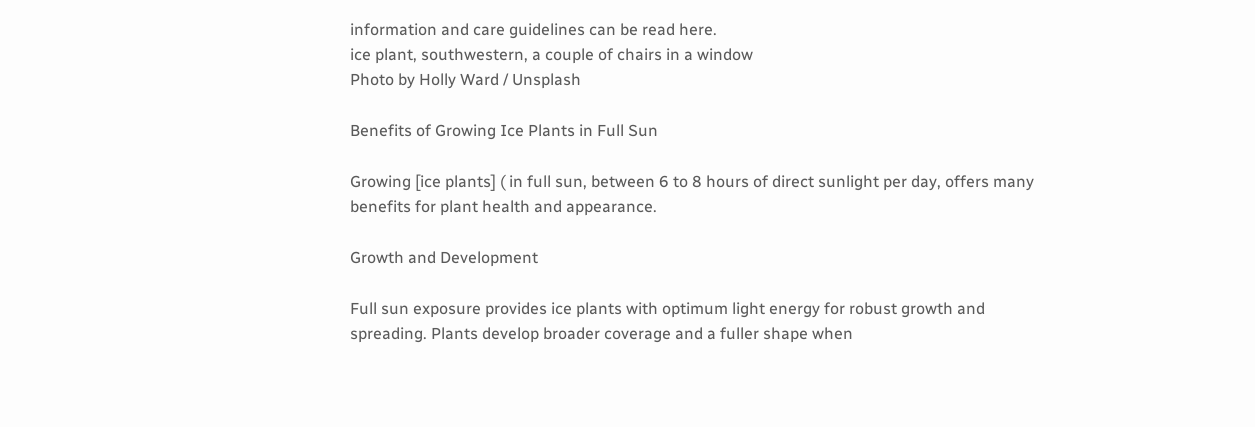information and care guidelines can be read here.
ice plant, southwestern, a couple of chairs in a window
Photo by Holly Ward / Unsplash

Benefits of Growing Ice Plants in Full Sun

Growing [ice plants] ( in full sun, between 6 to 8 hours of direct sunlight per day, offers many benefits for plant health and appearance.

Growth and Development

Full sun exposure provides ice plants with optimum light energy for robust growth and spreading. Plants develop broader coverage and a fuller shape when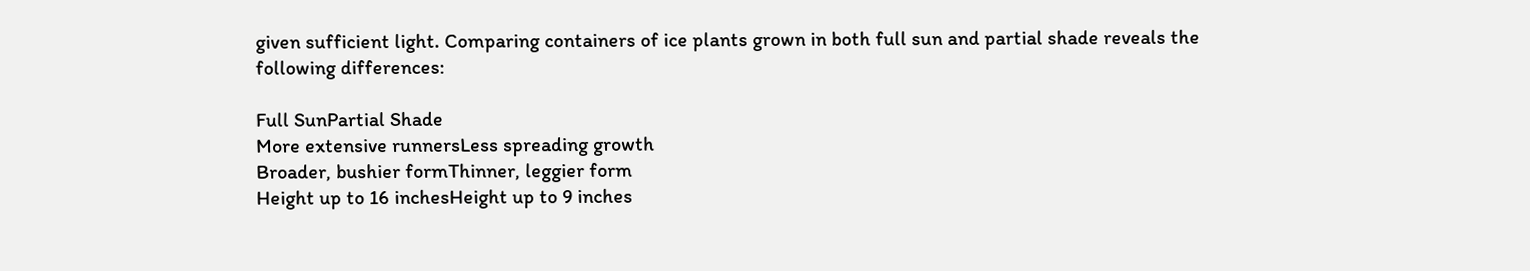given sufficient light. Comparing containers of ice plants grown in both full sun and partial shade reveals the following differences:

Full SunPartial Shade
More extensive runnersLess spreading growth
Broader, bushier formThinner, leggier form
Height up to 16 inchesHeight up to 9 inches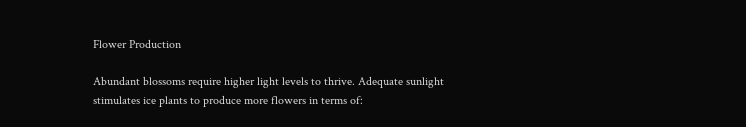Flower Production

Abundant blossoms require higher light levels to thrive. Adequate sunlight stimulates ice plants to produce more flowers in terms of: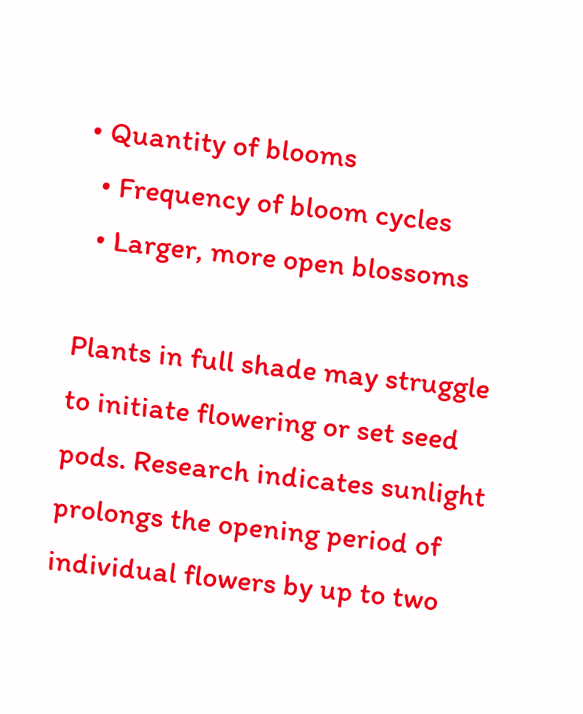• Quantity of blooms
  • Frequency of bloom cycles
  • Larger, more open blossoms

Plants in full shade may struggle to initiate flowering or set seed pods. Research indicates sunlight prolongs the opening period of individual flowers by up to two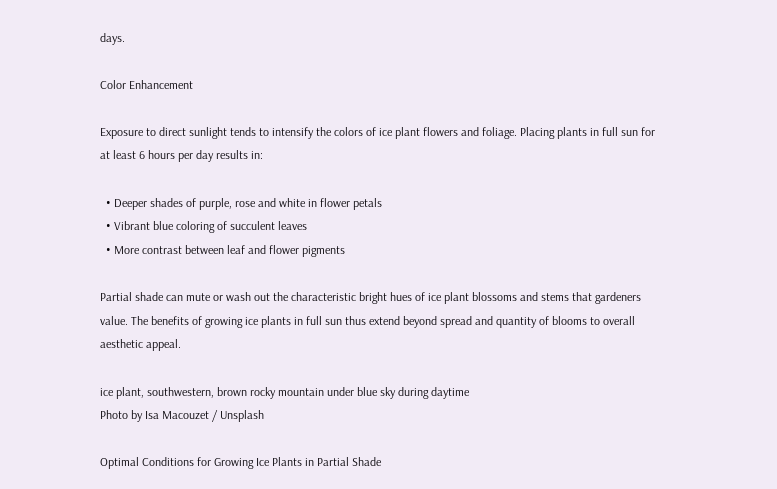days.

Color Enhancement

Exposure to direct sunlight tends to intensify the colors of ice plant flowers and foliage. Placing plants in full sun for at least 6 hours per day results in:

  • Deeper shades of purple, rose and white in flower petals
  • Vibrant blue coloring of succulent leaves
  • More contrast between leaf and flower pigments

Partial shade can mute or wash out the characteristic bright hues of ice plant blossoms and stems that gardeners value. The benefits of growing ice plants in full sun thus extend beyond spread and quantity of blooms to overall aesthetic appeal.

ice plant, southwestern, brown rocky mountain under blue sky during daytime
Photo by Isa Macouzet / Unsplash

Optimal Conditions for Growing Ice Plants in Partial Shade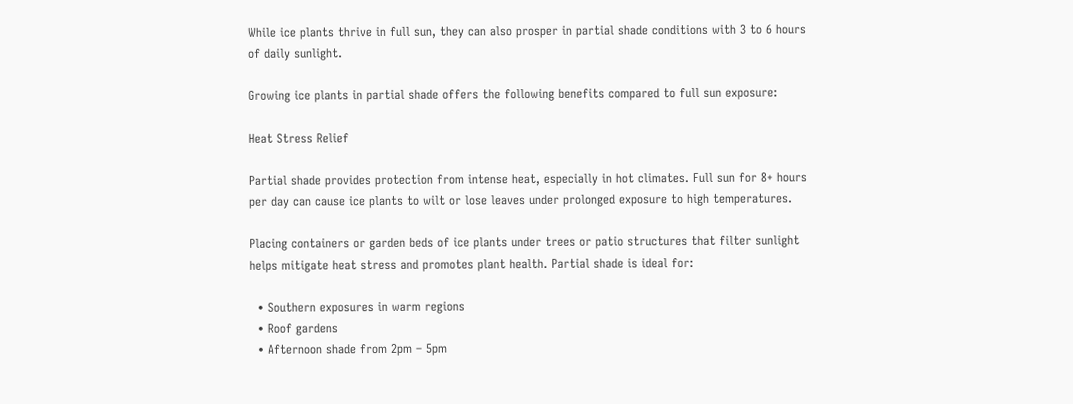While ice plants thrive in full sun, they can also prosper in partial shade conditions with 3 to 6 hours of daily sunlight.

Growing ice plants in partial shade offers the following benefits compared to full sun exposure:

Heat Stress Relief

Partial shade provides protection from intense heat, especially in hot climates. Full sun for 8+ hours per day can cause ice plants to wilt or lose leaves under prolonged exposure to high temperatures.

Placing containers or garden beds of ice plants under trees or patio structures that filter sunlight helps mitigate heat stress and promotes plant health. Partial shade is ideal for:

  • Southern exposures in warm regions
  • Roof gardens
  • Afternoon shade from 2pm – 5pm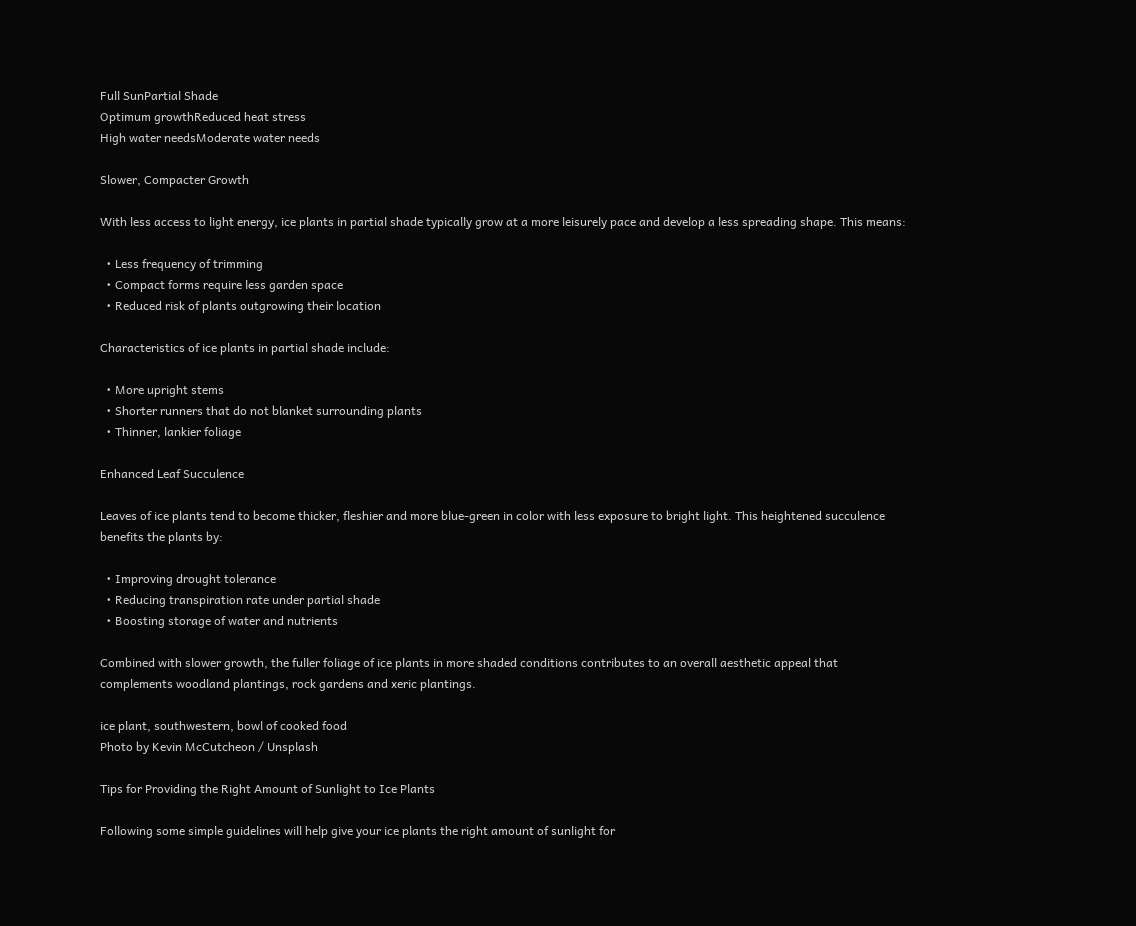Full SunPartial Shade
Optimum growthReduced heat stress
High water needsModerate water needs

Slower, Compacter Growth

With less access to light energy, ice plants in partial shade typically grow at a more leisurely pace and develop a less spreading shape. This means:

  • Less frequency of trimming
  • Compact forms require less garden space
  • Reduced risk of plants outgrowing their location

Characteristics of ice plants in partial shade include:

  • More upright stems
  • Shorter runners that do not blanket surrounding plants
  • Thinner, lankier foliage

Enhanced Leaf Succulence

Leaves of ice plants tend to become thicker, fleshier and more blue-green in color with less exposure to bright light. This heightened succulence benefits the plants by:

  • Improving drought tolerance
  • Reducing transpiration rate under partial shade
  • Boosting storage of water and nutrients

Combined with slower growth, the fuller foliage of ice plants in more shaded conditions contributes to an overall aesthetic appeal that complements woodland plantings, rock gardens and xeric plantings.

ice plant, southwestern, bowl of cooked food
Photo by Kevin McCutcheon / Unsplash

Tips for Providing the Right Amount of Sunlight to Ice Plants

Following some simple guidelines will help give your ice plants the right amount of sunlight for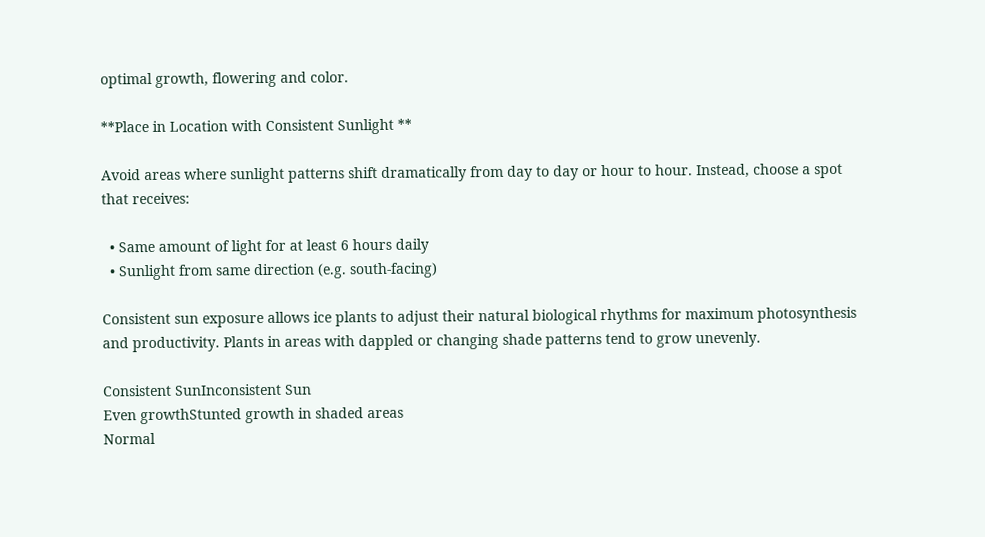optimal growth, flowering and color.

**Place in Location with Consistent Sunlight **

Avoid areas where sunlight patterns shift dramatically from day to day or hour to hour. Instead, choose a spot that receives:

  • Same amount of light for at least 6 hours daily
  • Sunlight from same direction (e.g. south-facing)

Consistent sun exposure allows ice plants to adjust their natural biological rhythms for maximum photosynthesis and productivity. Plants in areas with dappled or changing shade patterns tend to grow unevenly.

Consistent SunInconsistent Sun
Even growthStunted growth in shaded areas
Normal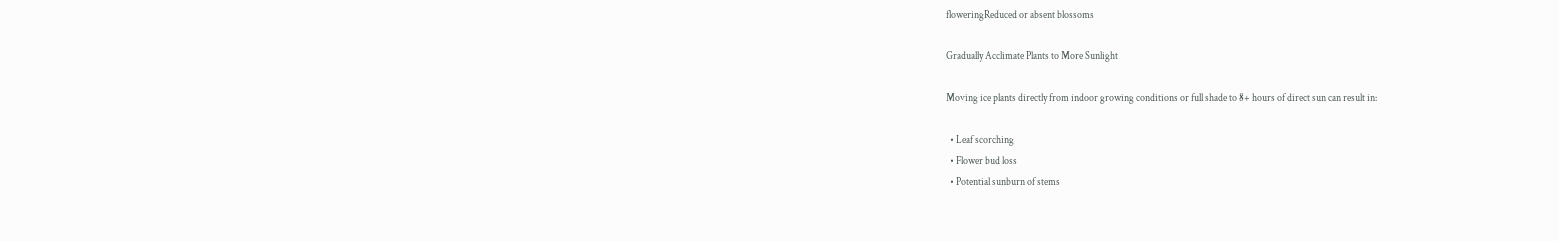floweringReduced or absent blossoms

Gradually Acclimate Plants to More Sunlight

Moving ice plants directly from indoor growing conditions or full shade to 8+ hours of direct sun can result in:

  • Leaf scorching
  • Flower bud loss
  • Potential sunburn of stems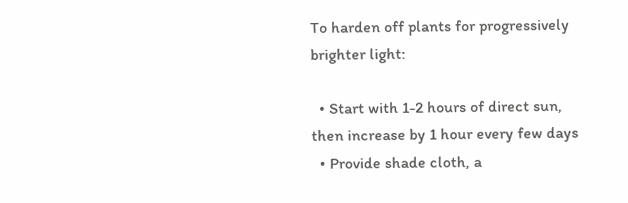To harden off plants for progressively brighter light:

  • Start with 1-2 hours of direct sun, then increase by 1 hour every few days
  • Provide shade cloth, a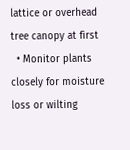lattice or overhead tree canopy at first
  • Monitor plants closely for moisture loss or wilting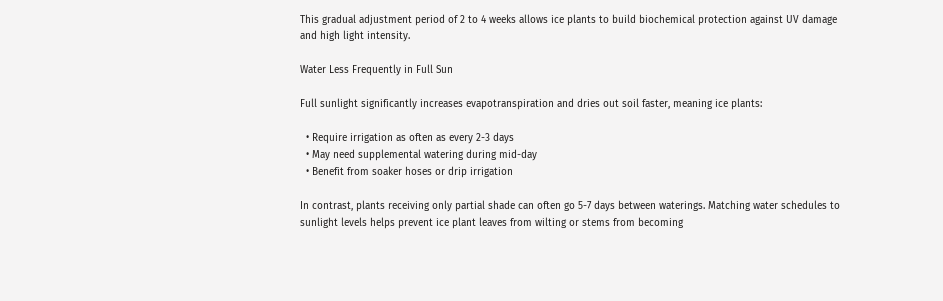This gradual adjustment period of 2 to 4 weeks allows ice plants to build biochemical protection against UV damage and high light intensity.

Water Less Frequently in Full Sun

Full sunlight significantly increases evapotranspiration and dries out soil faster, meaning ice plants:

  • Require irrigation as often as every 2-3 days
  • May need supplemental watering during mid-day
  • Benefit from soaker hoses or drip irrigation

In contrast, plants receiving only partial shade can often go 5-7 days between waterings. Matching water schedules to sunlight levels helps prevent ice plant leaves from wilting or stems from becoming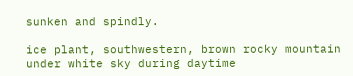sunken and spindly.

ice plant, southwestern, brown rocky mountain under white sky during daytime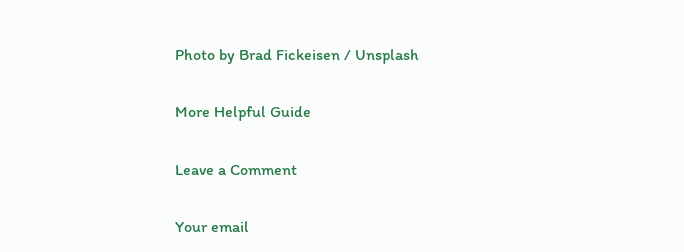Photo by Brad Fickeisen / Unsplash

More Helpful Guide

Leave a Comment

Your email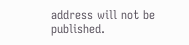address will not be published.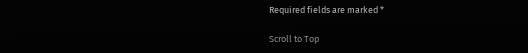Required fields are marked *

Scroll to Top